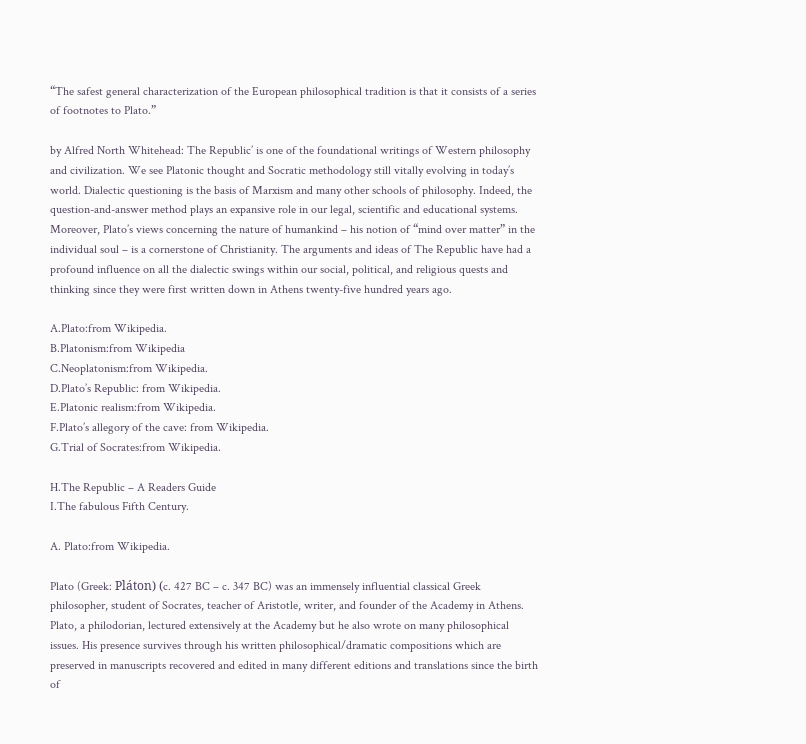“The safest general characterization of the European philosophical tradition is that it consists of a series of footnotes to Plato.”

by Alfred North Whitehead: The Republic’ is one of the foundational writings of Western philosophy and civilization. We see Platonic thought and Socratic methodology still vitally evolving in today’s world. Dialectic questioning is the basis of Marxism and many other schools of philosophy. Indeed, the question-and-answer method plays an expansive role in our legal, scientific and educational systems. Moreover, Plato’s views concerning the nature of humankind – his notion of “mind over matter” in the individual soul – is a cornerstone of Christianity. The arguments and ideas of The Republic have had a profound influence on all the dialectic swings within our social, political, and religious quests and thinking since they were first written down in Athens twenty-five hundred years ago.

A.Plato:from Wikipedia.
B.Platonism:from Wikipedia
C.Neoplatonism:from Wikipedia.
D.Plato’s Republic: from Wikipedia.
E.Platonic realism:from Wikipedia.
F.Plato’s allegory of the cave: from Wikipedia.
G.Trial of Socrates:from Wikipedia.

H.The Republic – A Readers Guide
I.The fabulous Fifth Century.

A. Plato:from Wikipedia.

Plato (Greek: Pláton) (c. 427 BC – c. 347 BC) was an immensely influential classical Greek philosopher, student of Socrates, teacher of Aristotle, writer, and founder of the Academy in Athens.
Plato, a philodorian, lectured extensively at the Academy but he also wrote on many philosophical issues. His presence survives through his written philosophical/dramatic compositions which are preserved in manuscripts recovered and edited in many different editions and translations since the birth of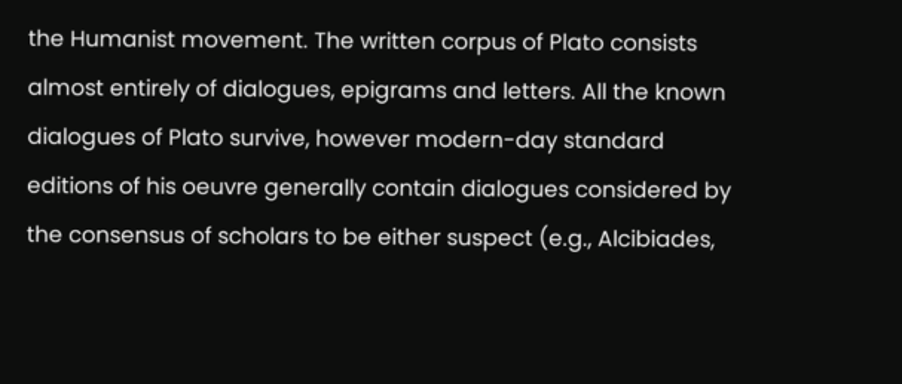the Humanist movement. The written corpus of Plato consists almost entirely of dialogues, epigrams and letters. All the known dialogues of Plato survive, however modern-day standard editions of his oeuvre generally contain dialogues considered by the consensus of scholars to be either suspect (e.g., Alcibiades,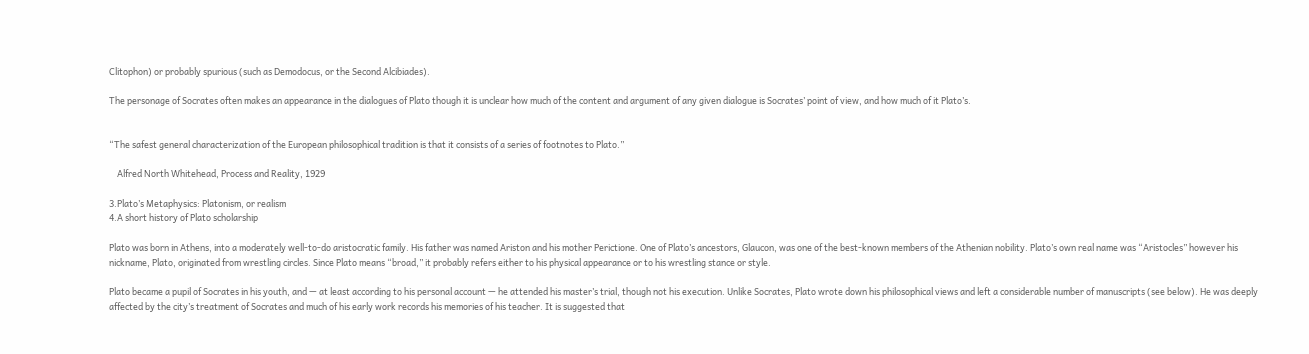Clitophon) or probably spurious (such as Demodocus, or the Second Alcibiades).

The personage of Socrates often makes an appearance in the dialogues of Plato though it is unclear how much of the content and argument of any given dialogue is Socrates’ point of view, and how much of it Plato’s.


“The safest general characterization of the European philosophical tradition is that it consists of a series of footnotes to Plato.”

    Alfred North Whitehead, Process and Reality, 1929

3.Plato’s Metaphysics: Platonism, or realism
4.A short history of Plato scholarship

Plato was born in Athens, into a moderately well-to-do aristocratic family. His father was named Ariston and his mother Perictione. One of Plato’s ancestors, Glaucon, was one of the best-known members of the Athenian nobility. Plato’s own real name was “Aristocles” however his nickname, Plato, originated from wrestling circles. Since Plato means “broad,” it probably refers either to his physical appearance or to his wrestling stance or style.

Plato became a pupil of Socrates in his youth, and — at least according to his personal account — he attended his master’s trial, though not his execution. Unlike Socrates, Plato wrote down his philosophical views and left a considerable number of manuscripts (see below). He was deeply affected by the city’s treatment of Socrates and much of his early work records his memories of his teacher. It is suggested that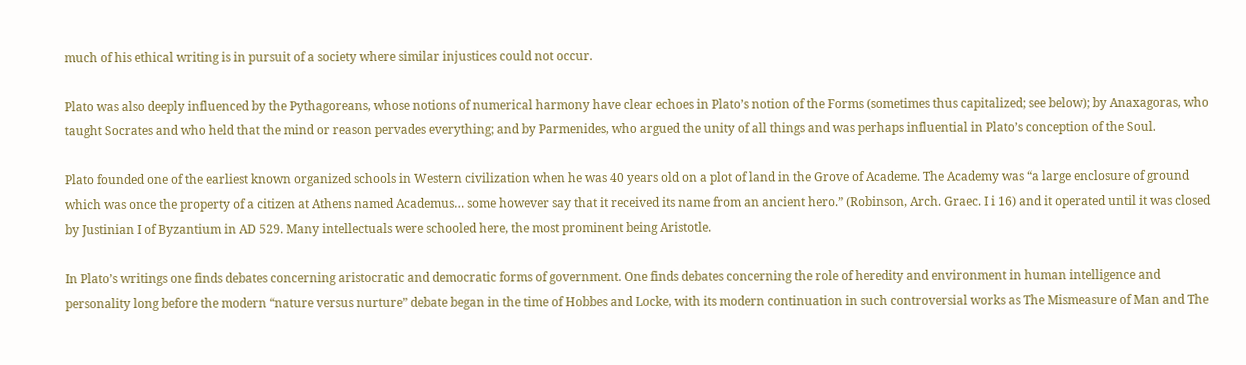much of his ethical writing is in pursuit of a society where similar injustices could not occur.

Plato was also deeply influenced by the Pythagoreans, whose notions of numerical harmony have clear echoes in Plato’s notion of the Forms (sometimes thus capitalized; see below); by Anaxagoras, who taught Socrates and who held that the mind or reason pervades everything; and by Parmenides, who argued the unity of all things and was perhaps influential in Plato’s conception of the Soul.

Plato founded one of the earliest known organized schools in Western civilization when he was 40 years old on a plot of land in the Grove of Academe. The Academy was “a large enclosure of ground which was once the property of a citizen at Athens named Academus… some however say that it received its name from an ancient hero.” (Robinson, Arch. Graec. I i 16) and it operated until it was closed by Justinian I of Byzantium in AD 529. Many intellectuals were schooled here, the most prominent being Aristotle.

In Plato’s writings one finds debates concerning aristocratic and democratic forms of government. One finds debates concerning the role of heredity and environment in human intelligence and personality long before the modern “nature versus nurture” debate began in the time of Hobbes and Locke, with its modern continuation in such controversial works as The Mismeasure of Man and The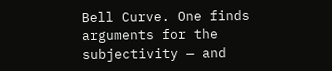Bell Curve. One finds arguments for the subjectivity — and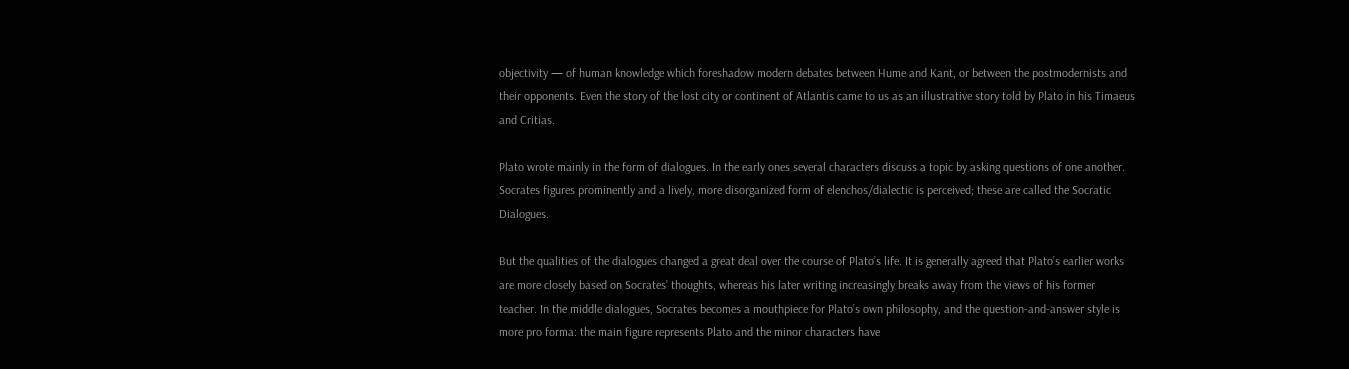objectivity — of human knowledge which foreshadow modern debates between Hume and Kant, or between the postmodernists and their opponents. Even the story of the lost city or continent of Atlantis came to us as an illustrative story told by Plato in his Timaeus and Critias.

Plato wrote mainly in the form of dialogues. In the early ones several characters discuss a topic by asking questions of one another. Socrates figures prominently and a lively, more disorganized form of elenchos/dialectic is perceived; these are called the Socratic Dialogues.

But the qualities of the dialogues changed a great deal over the course of Plato’s life. It is generally agreed that Plato’s earlier works are more closely based on Socrates’ thoughts, whereas his later writing increasingly breaks away from the views of his former teacher. In the middle dialogues, Socrates becomes a mouthpiece for Plato’s own philosophy, and the question-and-answer style is more pro forma: the main figure represents Plato and the minor characters have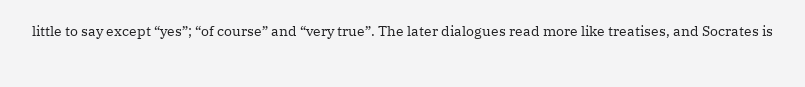little to say except “yes”; “of course” and “very true”. The later dialogues read more like treatises, and Socrates is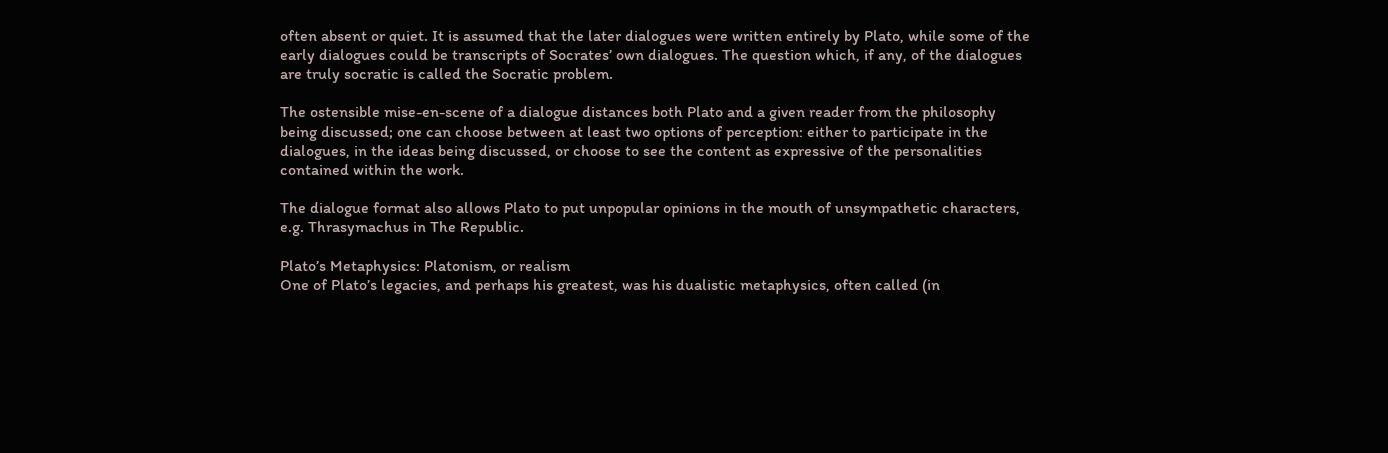often absent or quiet. It is assumed that the later dialogues were written entirely by Plato, while some of the early dialogues could be transcripts of Socrates’ own dialogues. The question which, if any, of the dialogues are truly socratic is called the Socratic problem.

The ostensible mise-en-scene of a dialogue distances both Plato and a given reader from the philosophy being discussed; one can choose between at least two options of perception: either to participate in the dialogues, in the ideas being discussed, or choose to see the content as expressive of the personalities contained within the work.

The dialogue format also allows Plato to put unpopular opinions in the mouth of unsympathetic characters, e.g. Thrasymachus in The Republic.

Plato’s Metaphysics: Platonism, or realism
One of Plato’s legacies, and perhaps his greatest, was his dualistic metaphysics, often called (in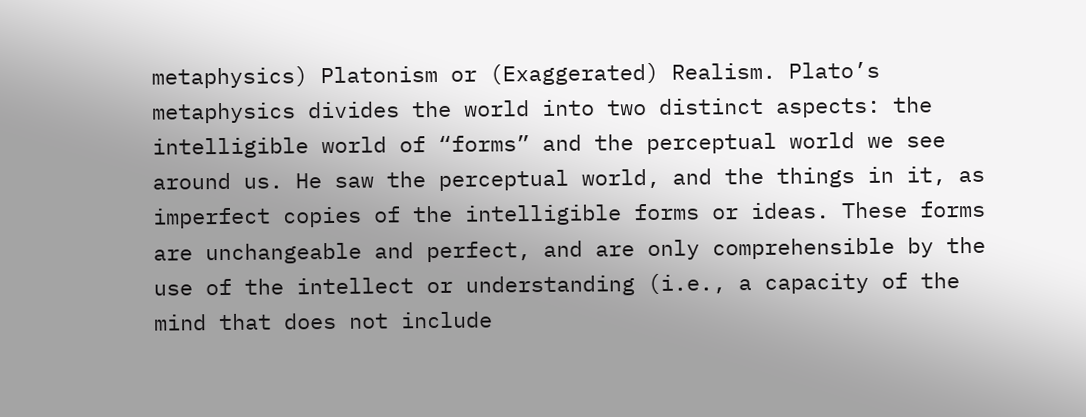metaphysics) Platonism or (Exaggerated) Realism. Plato’s metaphysics divides the world into two distinct aspects: the intelligible world of “forms” and the perceptual world we see around us. He saw the perceptual world, and the things in it, as imperfect copies of the intelligible forms or ideas. These forms are unchangeable and perfect, and are only comprehensible by the use of the intellect or understanding (i.e., a capacity of the mind that does not include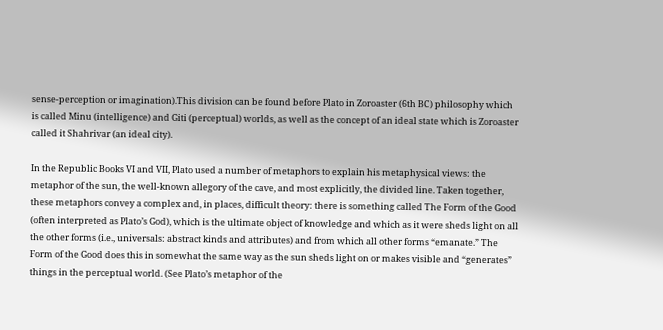sense-perception or imagination).This division can be found before Plato in Zoroaster (6th BC) philosophy which is called Minu (intelligence) and Giti (perceptual) worlds, as well as the concept of an ideal state which is Zoroaster called it Shahrivar (an ideal city).

In the Republic Books VI and VII, Plato used a number of metaphors to explain his metaphysical views: the metaphor of the sun, the well-known allegory of the cave, and most explicitly, the divided line. Taken together, these metaphors convey a complex and, in places, difficult theory: there is something called The Form of the Good (often interpreted as Plato’s God), which is the ultimate object of knowledge and which as it were sheds light on all the other forms (i.e., universals: abstract kinds and attributes) and from which all other forms “emanate.” The Form of the Good does this in somewhat the same way as the sun sheds light on or makes visible and “generates” things in the perceptual world. (See Plato’s metaphor of the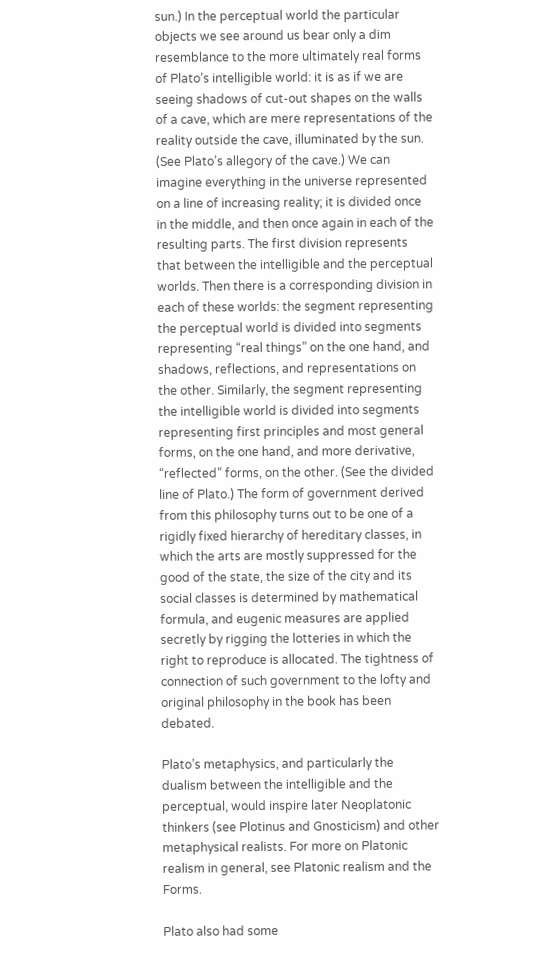sun.) In the perceptual world the particular objects we see around us bear only a dim resemblance to the more ultimately real forms of Plato’s intelligible world: it is as if we are seeing shadows of cut-out shapes on the walls of a cave, which are mere representations of the reality outside the cave, illuminated by the sun. (See Plato’s allegory of the cave.) We can imagine everything in the universe represented on a line of increasing reality; it is divided once in the middle, and then once again in each of the resulting parts. The first division represents that between the intelligible and the perceptual worlds. Then there is a corresponding division in each of these worlds: the segment representing the perceptual world is divided into segments representing “real things” on the one hand, and shadows, reflections, and representations on the other. Similarly, the segment representing the intelligible world is divided into segments representing first principles and most general forms, on the one hand, and more derivative, “reflected” forms, on the other. (See the divided line of Plato.) The form of government derived from this philosophy turns out to be one of a rigidly fixed hierarchy of hereditary classes, in which the arts are mostly suppressed for the good of the state, the size of the city and its social classes is determined by mathematical formula, and eugenic measures are applied secretly by rigging the lotteries in which the right to reproduce is allocated. The tightness of connection of such government to the lofty and original philosophy in the book has been debated.

Plato’s metaphysics, and particularly the dualism between the intelligible and the perceptual, would inspire later Neoplatonic thinkers (see Plotinus and Gnosticism) and other metaphysical realists. For more on Platonic realism in general, see Platonic realism and the Forms.

Plato also had some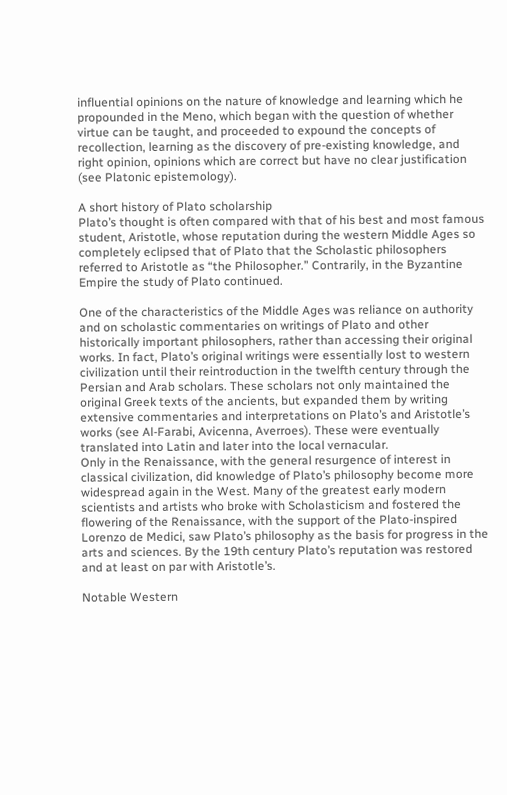influential opinions on the nature of knowledge and learning which he propounded in the Meno, which began with the question of whether virtue can be taught, and proceeded to expound the concepts of recollection, learning as the discovery of pre-existing knowledge, and right opinion, opinions which are correct but have no clear justification (see Platonic epistemology).

A short history of Plato scholarship
Plato’s thought is often compared with that of his best and most famous student, Aristotle, whose reputation during the western Middle Ages so completely eclipsed that of Plato that the Scholastic philosophers referred to Aristotle as “the Philosopher.” Contrarily, in the Byzantine Empire the study of Plato continued.

One of the characteristics of the Middle Ages was reliance on authority and on scholastic commentaries on writings of Plato and other historically important philosophers, rather than accessing their original works. In fact, Plato’s original writings were essentially lost to western civilization until their reintroduction in the twelfth century through the Persian and Arab scholars. These scholars not only maintained the original Greek texts of the ancients, but expanded them by writing extensive commentaries and interpretations on Plato’s and Aristotle’s works (see Al-Farabi, Avicenna, Averroes). These were eventually translated into Latin and later into the local vernacular.
Only in the Renaissance, with the general resurgence of interest in classical civilization, did knowledge of Plato’s philosophy become more widespread again in the West. Many of the greatest early modern scientists and artists who broke with Scholasticism and fostered the flowering of the Renaissance, with the support of the Plato-inspired Lorenzo de Medici, saw Plato’s philosophy as the basis for progress in the arts and sciences. By the 19th century Plato’s reputation was restored and at least on par with Aristotle’s.

Notable Western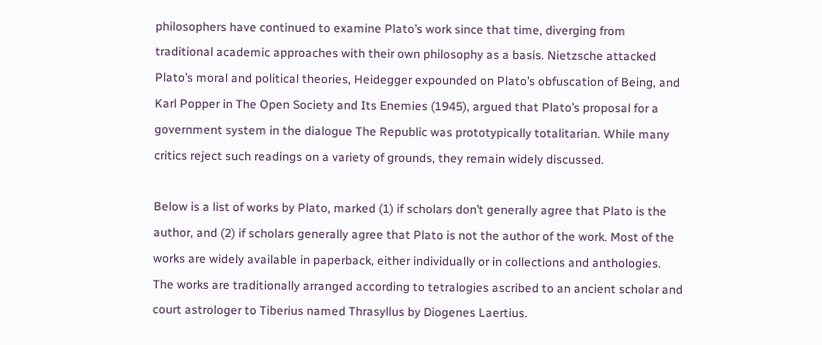philosophers have continued to examine Plato’s work since that time, diverging from traditional academic approaches with their own philosophy as a basis. Nietzsche attacked Plato’s moral and political theories, Heidegger expounded on Plato’s obfuscation of Being, and Karl Popper in The Open Society and Its Enemies (1945), argued that Plato’s proposal for a government system in the dialogue The Republic was prototypically totalitarian. While many critics reject such readings on a variety of grounds, they remain widely discussed.

Below is a list of works by Plato, marked (1) if scholars don’t generally agree that Plato is the author, and (2) if scholars generally agree that Plato is not the author of the work. Most of the works are widely available in paperback, either individually or in collections and anthologies. The works are traditionally arranged according to tetralogies ascribed to an ancient scholar and court astrologer to Tiberius named Thrasyllus by Diogenes Laertius.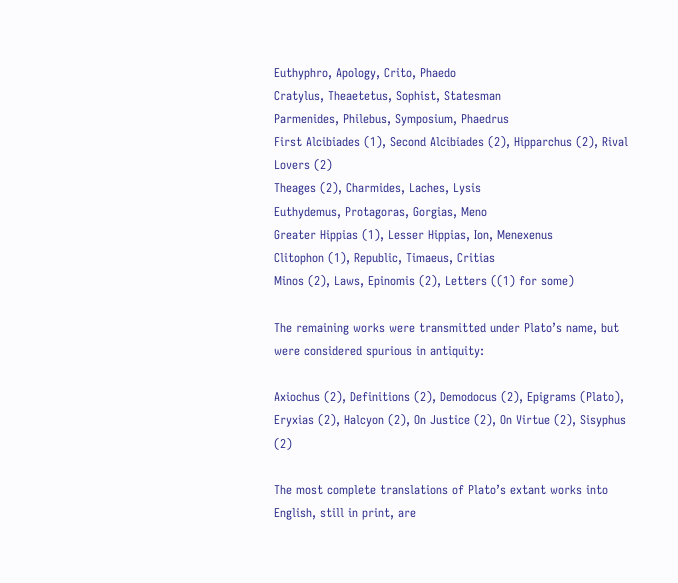Euthyphro, Apology, Crito, Phaedo
Cratylus, Theaetetus, Sophist, Statesman
Parmenides, Philebus, Symposium, Phaedrus
First Alcibiades (1), Second Alcibiades (2), Hipparchus (2), Rival Lovers (2)
Theages (2), Charmides, Laches, Lysis
Euthydemus, Protagoras, Gorgias, Meno
Greater Hippias (1), Lesser Hippias, Ion, Menexenus
Clitophon (1), Republic, Timaeus, Critias
Minos (2), Laws, Epinomis (2), Letters ((1) for some)

The remaining works were transmitted under Plato’s name, but were considered spurious in antiquity:

Axiochus (2), Definitions (2), Demodocus (2), Epigrams (Plato), Eryxias (2), Halcyon (2), On Justice (2), On Virtue (2), Sisyphus (2)

The most complete translations of Plato’s extant works into English, still in print, are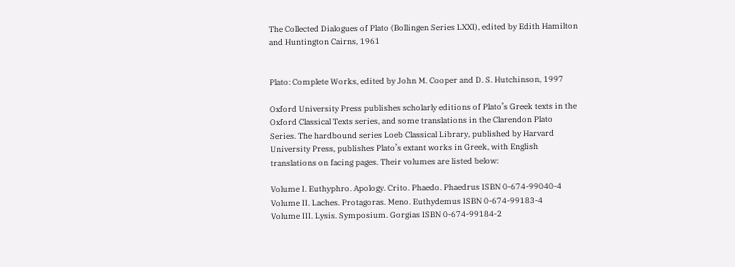The Collected Dialogues of Plato (Bollingen Series LXXI), edited by Edith Hamilton and Huntington Cairns, 1961


Plato: Complete Works, edited by John M. Cooper and D. S. Hutchinson, 1997

Oxford University Press publishes scholarly editions of Plato’s Greek texts in the Oxford Classical Texts series, and some translations in the Clarendon Plato Series. The hardbound series Loeb Classical Library, published by Harvard University Press, publishes Plato’s extant works in Greek, with English translations on facing pages. Their volumes are listed below:

Volume I. Euthyphro. Apology. Crito. Phaedo. Phaedrus ISBN 0-674-99040-4
Volume II. Laches. Protagoras. Meno. Euthydemus ISBN 0-674-99183-4
Volume III. Lysis. Symposium. Gorgias ISBN 0-674-99184-2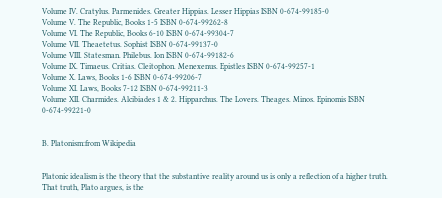Volume IV. Cratylus. Parmenides. Greater Hippias. Lesser Hippias ISBN 0-674-99185-0
Volume V. The Republic, Books 1-5 ISBN 0-674-99262-8
Volume VI. The Republic, Books 6-10 ISBN 0-674-99304-7
Volume VII. Theaetetus. Sophist ISBN 0-674-99137-0
Volume VIII. Statesman. Philebus. Ion ISBN 0-674-99182-6
Volume IX. Timaeus. Critias. Cleitophon. Menexenus. Epistles ISBN 0-674-99257-1
Volume X. Laws, Books 1-6 ISBN 0-674-99206-7
Volume XI. Laws, Books 7-12 ISBN 0-674-99211-3
Volume XII. Charmides. Alcibiades 1 & 2. Hipparchus. The Lovers. Theages. Minos. Epinomis ISBN 0-674-99221-0


B. Platonism:from Wikipedia


Platonic idealism is the theory that the substantive reality around us is only a reflection of a higher truth. That truth, Plato argues, is the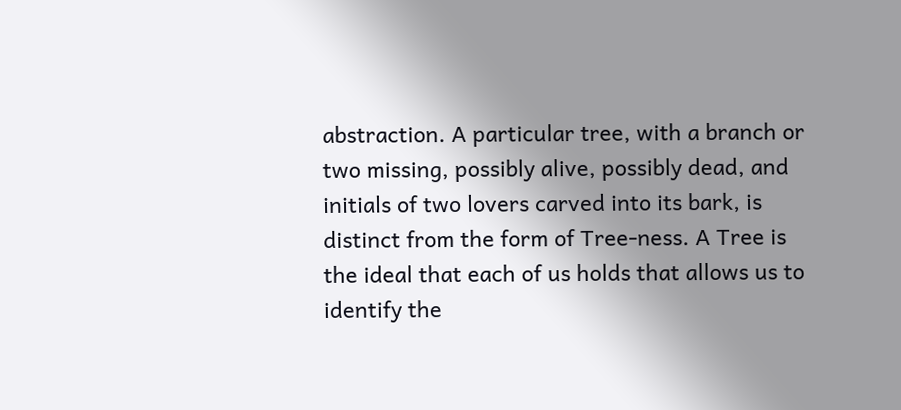abstraction. A particular tree, with a branch or two missing, possibly alive, possibly dead, and initials of two lovers carved into its bark, is distinct from the form of Tree-ness. A Tree is the ideal that each of us holds that allows us to identify the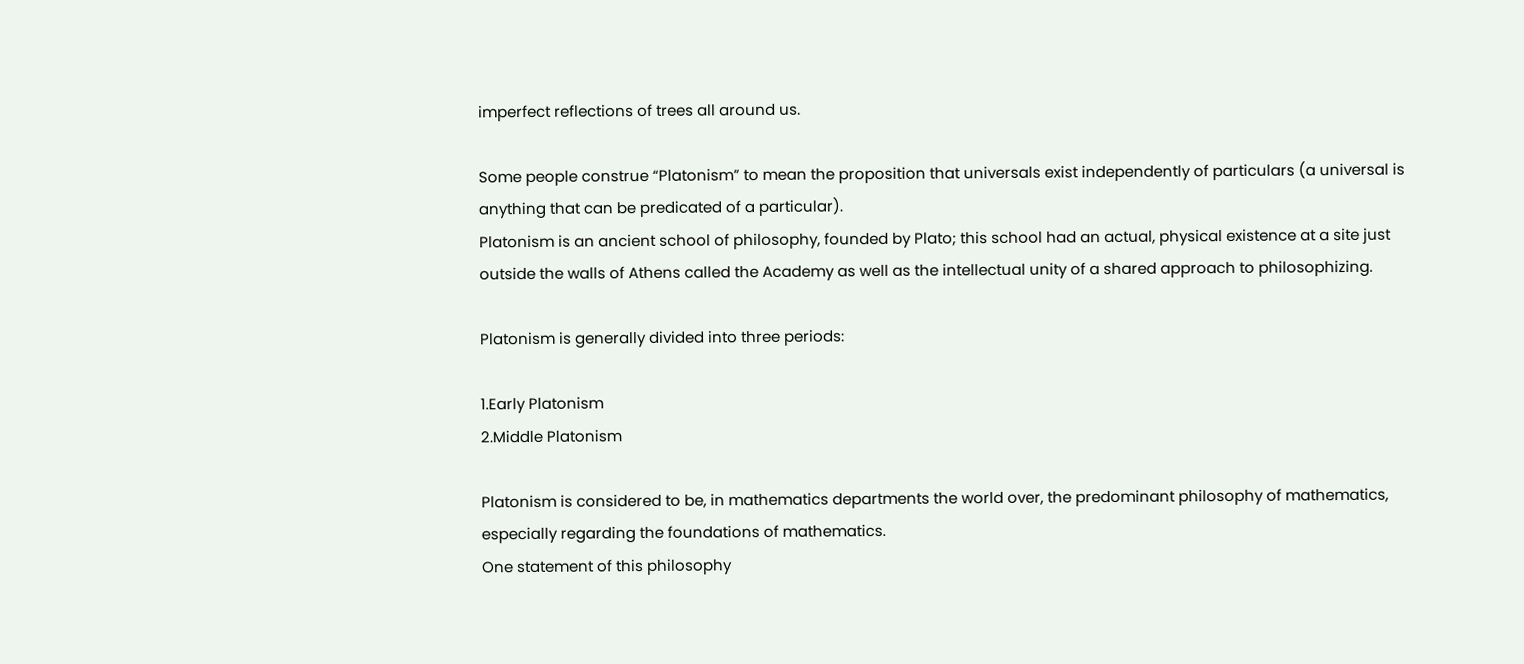imperfect reflections of trees all around us.

Some people construe “Platonism” to mean the proposition that universals exist independently of particulars (a universal is anything that can be predicated of a particular).
Platonism is an ancient school of philosophy, founded by Plato; this school had an actual, physical existence at a site just outside the walls of Athens called the Academy as well as the intellectual unity of a shared approach to philosophizing.

Platonism is generally divided into three periods:

1.Early Platonism
2.Middle Platonism

Platonism is considered to be, in mathematics departments the world over, the predominant philosophy of mathematics, especially regarding the foundations of mathematics.
One statement of this philosophy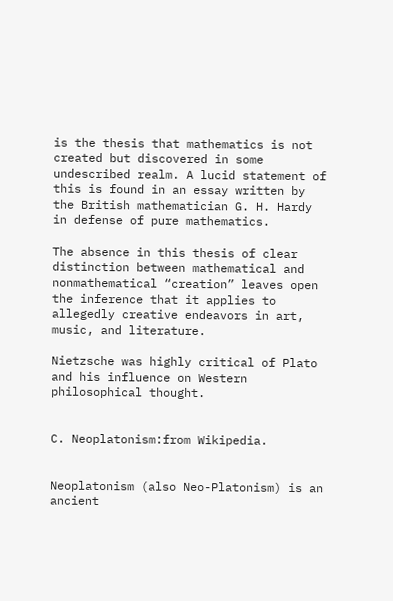is the thesis that mathematics is not created but discovered in some undescribed realm. A lucid statement of this is found in an essay written by the British mathematician G. H. Hardy in defense of pure mathematics.

The absence in this thesis of clear distinction between mathematical and nonmathematical “creation” leaves open the inference that it applies to allegedly creative endeavors in art, music, and literature.

Nietzsche was highly critical of Plato and his influence on Western philosophical thought.


C. Neoplatonism:from Wikipedia.


Neoplatonism (also Neo-Platonism) is an ancient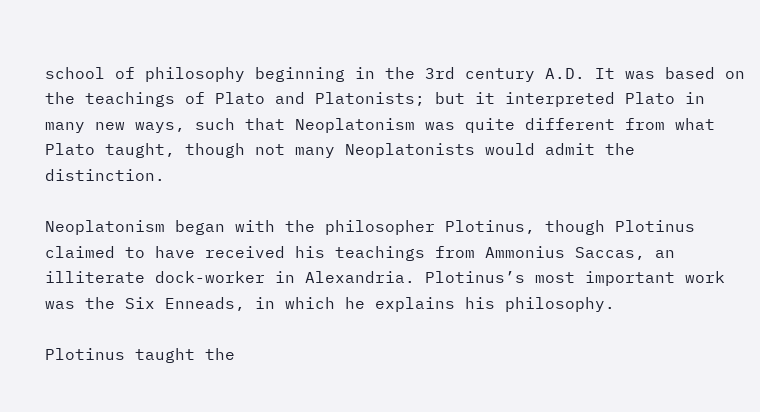school of philosophy beginning in the 3rd century A.D. It was based on the teachings of Plato and Platonists; but it interpreted Plato in many new ways, such that Neoplatonism was quite different from what Plato taught, though not many Neoplatonists would admit the distinction.

Neoplatonism began with the philosopher Plotinus, though Plotinus claimed to have received his teachings from Ammonius Saccas, an illiterate dock-worker in Alexandria. Plotinus’s most important work was the Six Enneads, in which he explains his philosophy.

Plotinus taught the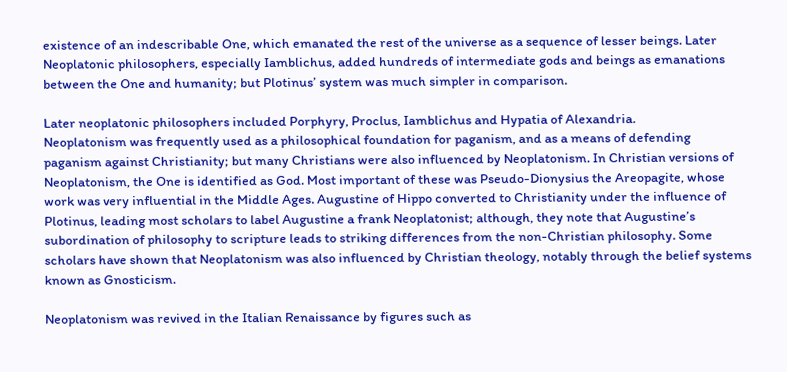existence of an indescribable One, which emanated the rest of the universe as a sequence of lesser beings. Later Neoplatonic philosophers, especially Iamblichus, added hundreds of intermediate gods and beings as emanations between the One and humanity; but Plotinus’ system was much simpler in comparison.

Later neoplatonic philosophers included Porphyry, Proclus, Iamblichus and Hypatia of Alexandria.
Neoplatonism was frequently used as a philosophical foundation for paganism, and as a means of defending paganism against Christianity; but many Christians were also influenced by Neoplatonism. In Christian versions of Neoplatonism, the One is identified as God. Most important of these was Pseudo-Dionysius the Areopagite, whose work was very influential in the Middle Ages. Augustine of Hippo converted to Christianity under the influence of Plotinus, leading most scholars to label Augustine a frank Neoplatonist; although, they note that Augustine’s subordination of philosophy to scripture leads to striking differences from the non-Christian philosophy. Some scholars have shown that Neoplatonism was also influenced by Christian theology, notably through the belief systems known as Gnosticism.

Neoplatonism was revived in the Italian Renaissance by figures such as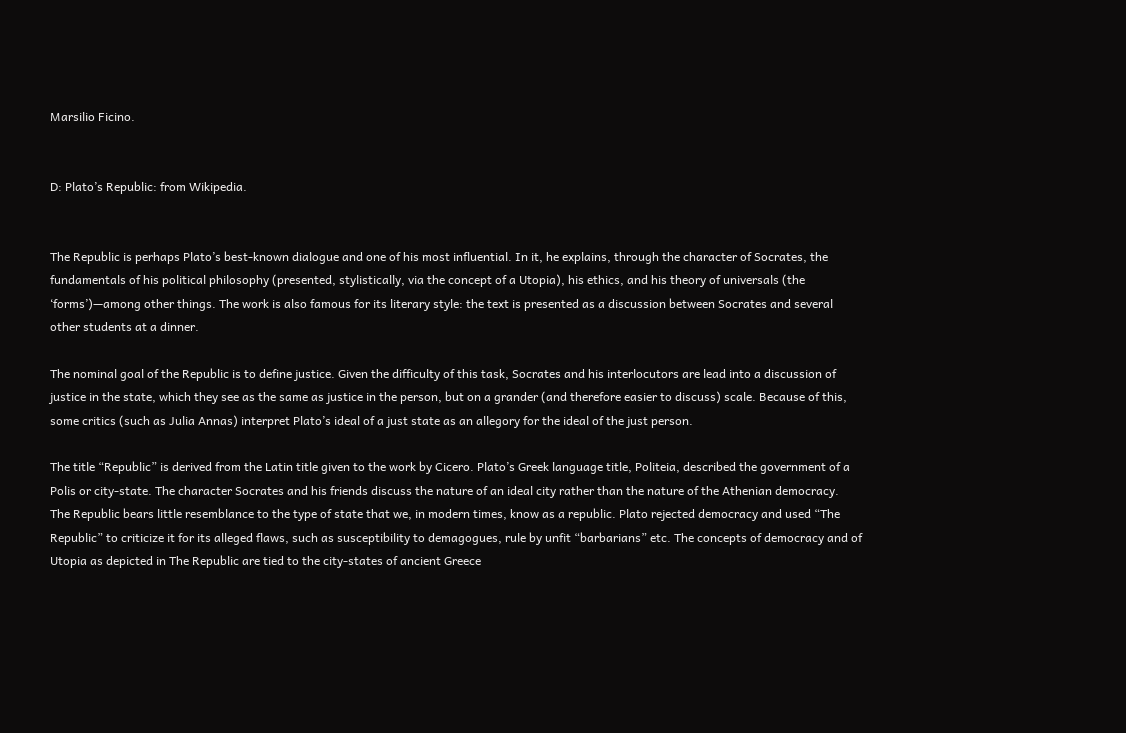Marsilio Ficino.


D: Plato’s Republic: from Wikipedia.


The Republic is perhaps Plato’s best-known dialogue and one of his most influential. In it, he explains, through the character of Socrates, the fundamentals of his political philosophy (presented, stylistically, via the concept of a Utopia), his ethics, and his theory of universals (the ‘forms’)—among other things. The work is also famous for its literary style: the text is presented as a discussion between Socrates and several other students at a dinner.

The nominal goal of the Republic is to define justice. Given the difficulty of this task, Socrates and his interlocutors are lead into a discussion of justice in the state, which they see as the same as justice in the person, but on a grander (and therefore easier to discuss) scale. Because of this, some critics (such as Julia Annas) interpret Plato’s ideal of a just state as an allegory for the ideal of the just person.

The title “Republic” is derived from the Latin title given to the work by Cicero. Plato’s Greek language title, Politeia, described the government of a Polis or city-state. The character Socrates and his friends discuss the nature of an ideal city rather than the nature of the Athenian democracy.
The Republic bears little resemblance to the type of state that we, in modern times, know as a republic. Plato rejected democracy and used “The Republic” to criticize it for its alleged flaws, such as susceptibility to demagogues, rule by unfit “barbarians” etc. The concepts of democracy and of Utopia as depicted in The Republic are tied to the city-states of ancient Greece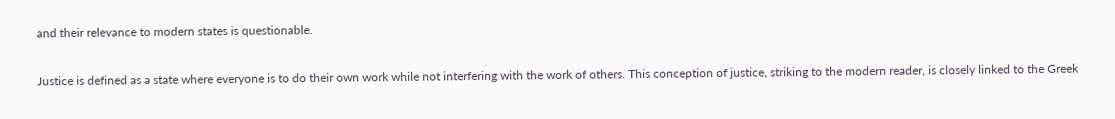and their relevance to modern states is questionable.

Justice is defined as a state where everyone is to do their own work while not interfering with the work of others. This conception of justice, striking to the modern reader, is closely linked to the Greek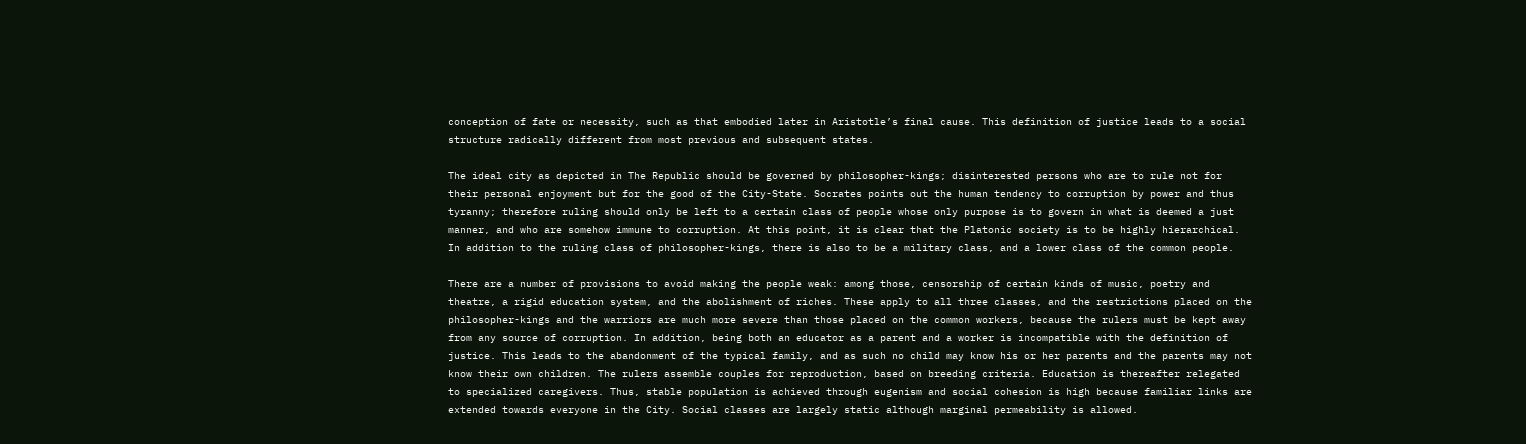conception of fate or necessity, such as that embodied later in Aristotle’s final cause. This definition of justice leads to a social structure radically different from most previous and subsequent states.

The ideal city as depicted in The Republic should be governed by philosopher-kings; disinterested persons who are to rule not for their personal enjoyment but for the good of the City-State. Socrates points out the human tendency to corruption by power and thus tyranny; therefore ruling should only be left to a certain class of people whose only purpose is to govern in what is deemed a just manner, and who are somehow immune to corruption. At this point, it is clear that the Platonic society is to be highly hierarchical. In addition to the ruling class of philosopher-kings, there is also to be a military class, and a lower class of the common people.

There are a number of provisions to avoid making the people weak: among those, censorship of certain kinds of music, poetry and theatre, a rigid education system, and the abolishment of riches. These apply to all three classes, and the restrictions placed on the philosopher-kings and the warriors are much more severe than those placed on the common workers, because the rulers must be kept away from any source of corruption. In addition, being both an educator as a parent and a worker is incompatible with the definition of justice. This leads to the abandonment of the typical family, and as such no child may know his or her parents and the parents may not know their own children. The rulers assemble couples for reproduction, based on breeding criteria. Education is thereafter relegated to specialized caregivers. Thus, stable population is achieved through eugenism and social cohesion is high because familiar links are extended towards everyone in the City. Social classes are largely static although marginal permeability is allowed.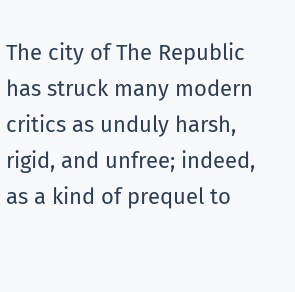The city of The Republic has struck many modern critics as unduly harsh, rigid, and unfree; indeed, as a kind of prequel to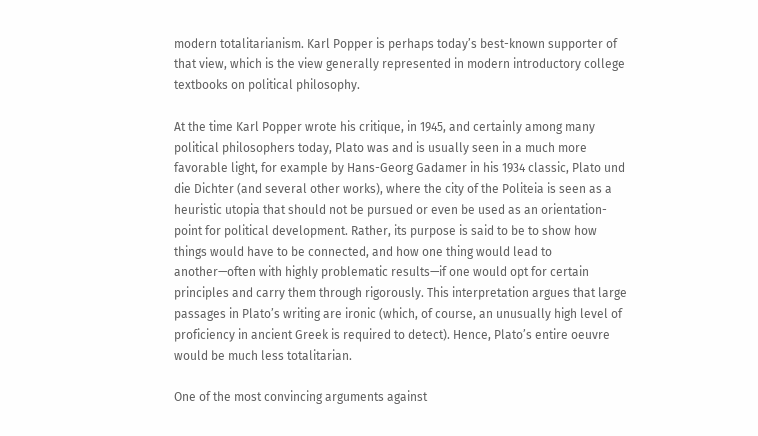modern totalitarianism. Karl Popper is perhaps today’s best-known supporter of that view, which is the view generally represented in modern introductory college textbooks on political philosophy.

At the time Karl Popper wrote his critique, in 1945, and certainly among many political philosophers today, Plato was and is usually seen in a much more favorable light, for example by Hans-Georg Gadamer in his 1934 classic, Plato und die Dichter (and several other works), where the city of the Politeia is seen as a heuristic utopia that should not be pursued or even be used as an orientation-point for political development. Rather, its purpose is said to be to show how things would have to be connected, and how one thing would lead to another—often with highly problematic results—if one would opt for certain principles and carry them through rigorously. This interpretation argues that large passages in Plato’s writing are ironic (which, of course, an unusually high level of proficiency in ancient Greek is required to detect). Hence, Plato’s entire oeuvre would be much less totalitarian.

One of the most convincing arguments against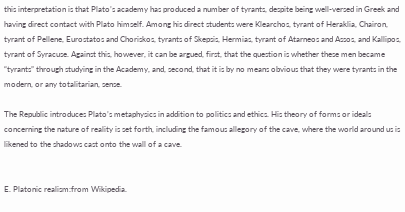this interpretation is that Plato’s academy has produced a number of tyrants, despite being well-versed in Greek and having direct contact with Plato himself. Among his direct students were Klearchos, tyrant of Heraklia, Chairon, tyrant of Pellene, Eurostatos and Choriskos, tyrants of Skepsis, Hermias, tyrant of Atarneos and Assos, and Kallipos, tyrant of Syracuse. Against this, however, it can be argued, first, that the question is whether these men became “tyrants” through studying in the Academy, and, second, that it is by no means obvious that they were tyrants in the modern, or any totalitarian, sense.

The Republic introduces Plato’s metaphysics in addition to politics and ethics. His theory of forms or ideals concerning the nature of reality is set forth, including the famous allegory of the cave, where the world around us is likened to the shadows cast onto the wall of a cave.


E. Platonic realism:from Wikipedia.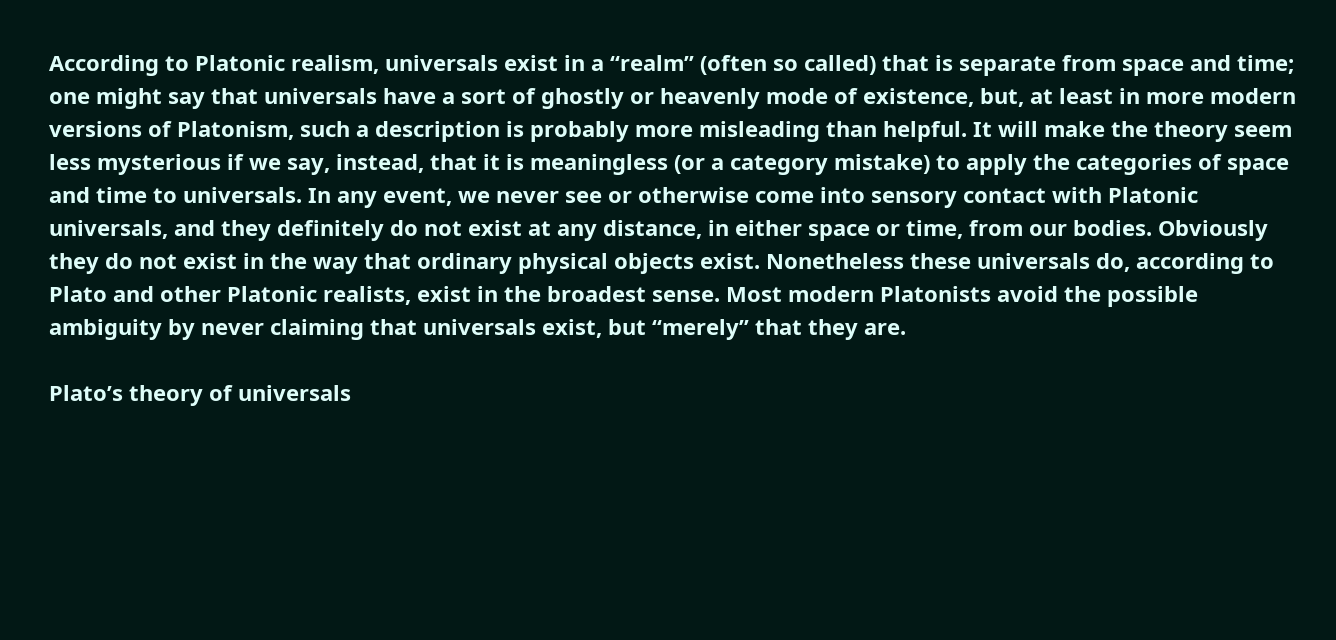According to Platonic realism, universals exist in a “realm” (often so called) that is separate from space and time; one might say that universals have a sort of ghostly or heavenly mode of existence, but, at least in more modern versions of Platonism, such a description is probably more misleading than helpful. It will make the theory seem less mysterious if we say, instead, that it is meaningless (or a category mistake) to apply the categories of space and time to universals. In any event, we never see or otherwise come into sensory contact with Platonic universals, and they definitely do not exist at any distance, in either space or time, from our bodies. Obviously they do not exist in the way that ordinary physical objects exist. Nonetheless these universals do, according to Plato and other Platonic realists, exist in the broadest sense. Most modern Platonists avoid the possible ambiguity by never claiming that universals exist, but “merely” that they are.

Plato’s theory of universals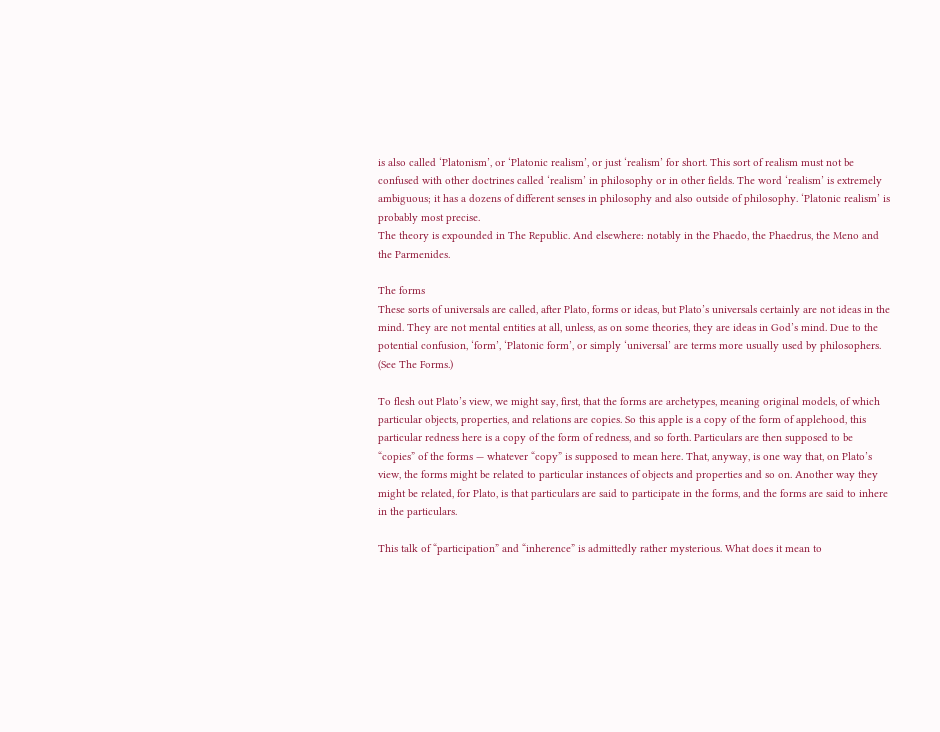is also called ‘Platonism’, or ‘Platonic realism’, or just ‘realism’ for short. This sort of realism must not be confused with other doctrines called ‘realism’ in philosophy or in other fields. The word ‘realism’ is extremely ambiguous; it has a dozens of different senses in philosophy and also outside of philosophy. ‘Platonic realism’ is probably most precise.
The theory is expounded in The Republic. And elsewhere: notably in the Phaedo, the Phaedrus, the Meno and the Parmenides.

The forms
These sorts of universals are called, after Plato, forms or ideas, but Plato’s universals certainly are not ideas in the mind. They are not mental entities at all, unless, as on some theories, they are ideas in God’s mind. Due to the potential confusion, ‘form’, ‘Platonic form’, or simply ‘universal’ are terms more usually used by philosophers. (See The Forms.)

To flesh out Plato’s view, we might say, first, that the forms are archetypes, meaning original models, of which particular objects, properties, and relations are copies. So this apple is a copy of the form of applehood, this particular redness here is a copy of the form of redness, and so forth. Particulars are then supposed to be “copies” of the forms — whatever “copy” is supposed to mean here. That, anyway, is one way that, on Plato’s view, the forms might be related to particular instances of objects and properties and so on. Another way they might be related, for Plato, is that particulars are said to participate in the forms, and the forms are said to inhere in the particulars.

This talk of “participation” and “inherence” is admittedly rather mysterious. What does it mean to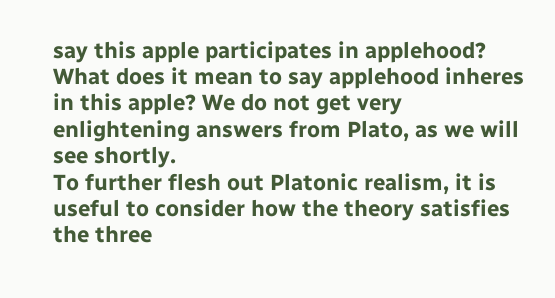say this apple participates in applehood? What does it mean to say applehood inheres in this apple? We do not get very enlightening answers from Plato, as we will see shortly.
To further flesh out Platonic realism, it is useful to consider how the theory satisfies the three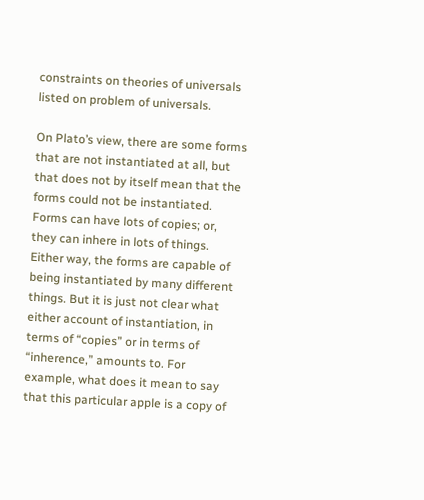constraints on theories of universals listed on problem of universals.

On Plato’s view, there are some forms that are not instantiated at all, but that does not by itself mean that the forms could not be instantiated. Forms can have lots of copies; or, they can inhere in lots of things. Either way, the forms are capable of being instantiated by many different things. But it is just not clear what either account of instantiation, in terms of “copies” or in terms of “inherence,” amounts to. For example, what does it mean to say that this particular apple is a copy of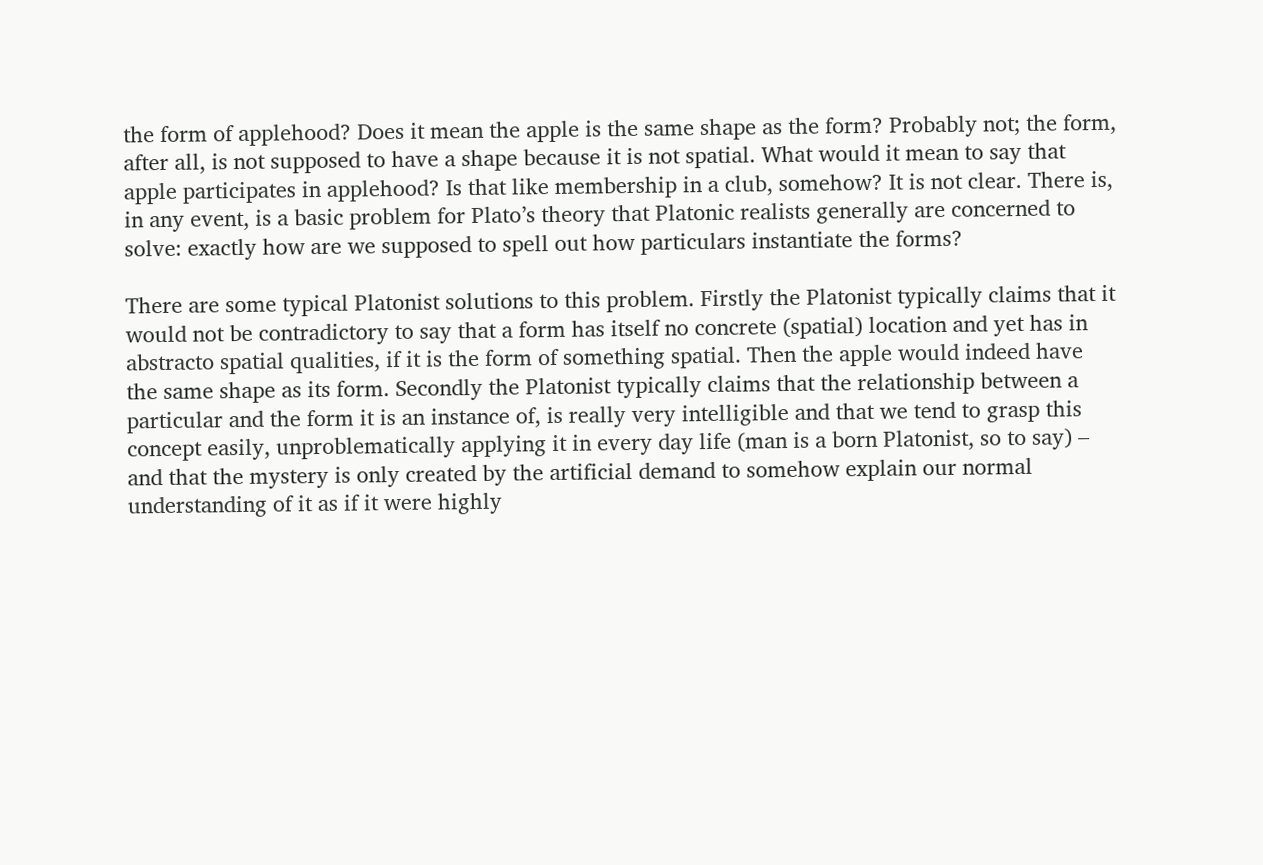the form of applehood? Does it mean the apple is the same shape as the form? Probably not; the form, after all, is not supposed to have a shape because it is not spatial. What would it mean to say that apple participates in applehood? Is that like membership in a club, somehow? It is not clear. There is, in any event, is a basic problem for Plato’s theory that Platonic realists generally are concerned to solve: exactly how are we supposed to spell out how particulars instantiate the forms?

There are some typical Platonist solutions to this problem. Firstly the Platonist typically claims that it would not be contradictory to say that a form has itself no concrete (spatial) location and yet has in abstracto spatial qualities, if it is the form of something spatial. Then the apple would indeed have the same shape as its form. Secondly the Platonist typically claims that the relationship between a particular and the form it is an instance of, is really very intelligible and that we tend to grasp this concept easily, unproblematically applying it in every day life (man is a born Platonist, so to say) – and that the mystery is only created by the artificial demand to somehow explain our normal understanding of it as if it were highly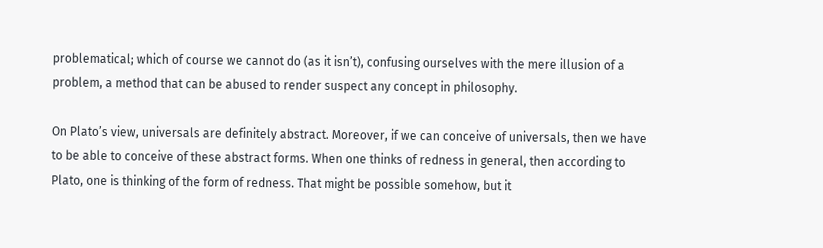problematical; which of course we cannot do (as it isn’t), confusing ourselves with the mere illusion of a problem, a method that can be abused to render suspect any concept in philosophy.

On Plato’s view, universals are definitely abstract. Moreover, if we can conceive of universals, then we have to be able to conceive of these abstract forms. When one thinks of redness in general, then according to Plato, one is thinking of the form of redness. That might be possible somehow, but it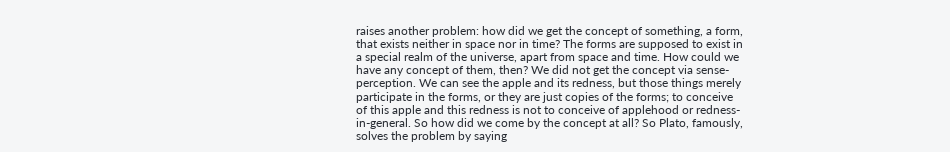raises another problem: how did we get the concept of something, a form, that exists neither in space nor in time? The forms are supposed to exist in a special realm of the universe, apart from space and time. How could we have any concept of them, then? We did not get the concept via sense-perception. We can see the apple and its redness, but those things merely participate in the forms, or they are just copies of the forms; to conceive of this apple and this redness is not to conceive of applehood or redness-in-general. So how did we come by the concept at all? So Plato, famously, solves the problem by saying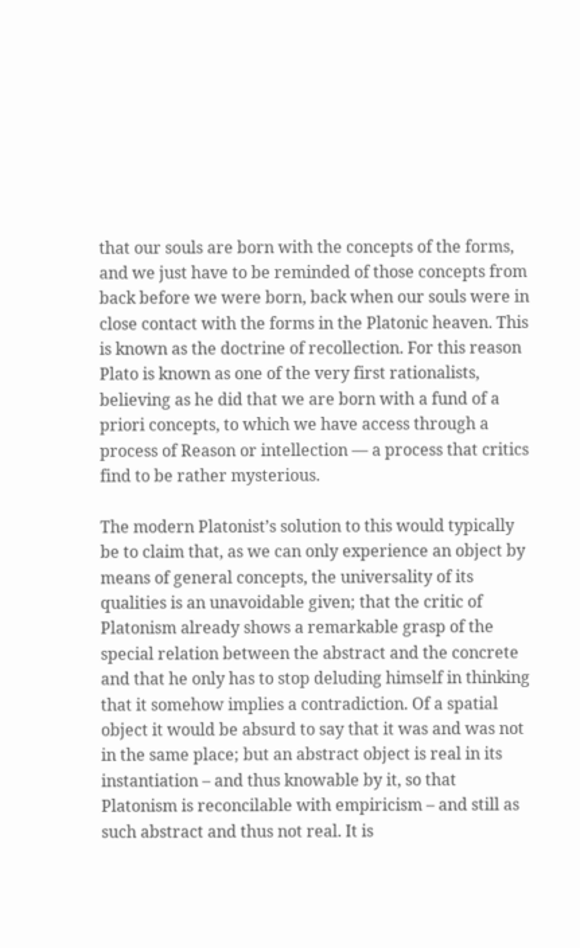that our souls are born with the concepts of the forms, and we just have to be reminded of those concepts from back before we were born, back when our souls were in close contact with the forms in the Platonic heaven. This is known as the doctrine of recollection. For this reason Plato is known as one of the very first rationalists, believing as he did that we are born with a fund of a priori concepts, to which we have access through a process of Reason or intellection — a process that critics find to be rather mysterious.

The modern Platonist’s solution to this would typically be to claim that, as we can only experience an object by means of general concepts, the universality of its qualities is an unavoidable given; that the critic of Platonism already shows a remarkable grasp of the special relation between the abstract and the concrete and that he only has to stop deluding himself in thinking that it somehow implies a contradiction. Of a spatial object it would be absurd to say that it was and was not in the same place; but an abstract object is real in its instantiation – and thus knowable by it, so that Platonism is reconcilable with empiricism – and still as such abstract and thus not real. It is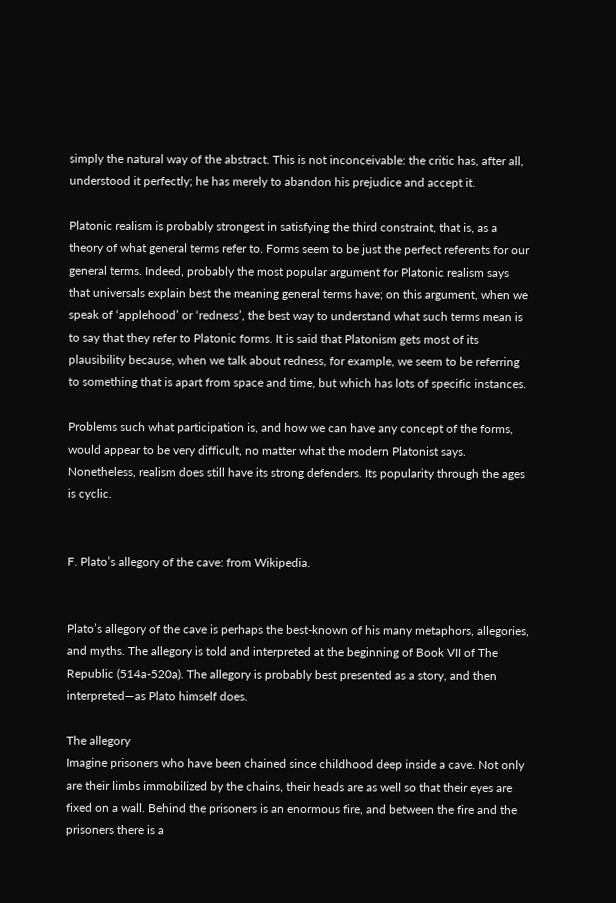simply the natural way of the abstract. This is not inconceivable: the critic has, after all, understood it perfectly; he has merely to abandon his prejudice and accept it.

Platonic realism is probably strongest in satisfying the third constraint, that is, as a theory of what general terms refer to. Forms seem to be just the perfect referents for our general terms. Indeed, probably the most popular argument for Platonic realism says that universals explain best the meaning general terms have; on this argument, when we speak of ‘applehood’ or ‘redness’, the best way to understand what such terms mean is to say that they refer to Platonic forms. It is said that Platonism gets most of its plausibility because, when we talk about redness, for example, we seem to be referring to something that is apart from space and time, but which has lots of specific instances.

Problems such what participation is, and how we can have any concept of the forms, would appear to be very difficult, no matter what the modern Platonist says. Nonetheless, realism does still have its strong defenders. Its popularity through the ages is cyclic.


F. Plato’s allegory of the cave: from Wikipedia.


Plato’s allegory of the cave is perhaps the best-known of his many metaphors, allegories, and myths. The allegory is told and interpreted at the beginning of Book VII of The Republic (514a-520a). The allegory is probably best presented as a story, and then interpreted—as Plato himself does.

The allegory
Imagine prisoners who have been chained since childhood deep inside a cave. Not only are their limbs immobilized by the chains, their heads are as well so that their eyes are fixed on a wall. Behind the prisoners is an enormous fire, and between the fire and the prisoners there is a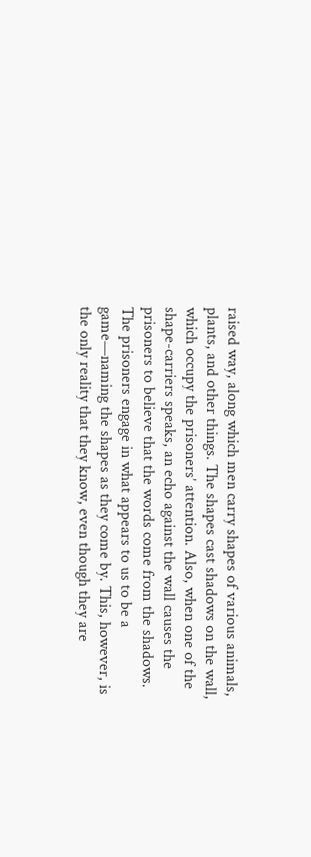raised way, along which men carry shapes of various animals, plants, and other things. The shapes cast shadows on the wall, which occupy the prisoners’ attention. Also, when one of the shape-carriers speaks, an echo against the wall causes the prisoners to believe that the words come from the shadows. The prisoners engage in what appears to us to be a game—naming the shapes as they come by. This, however, is the only reality that they know, even though they are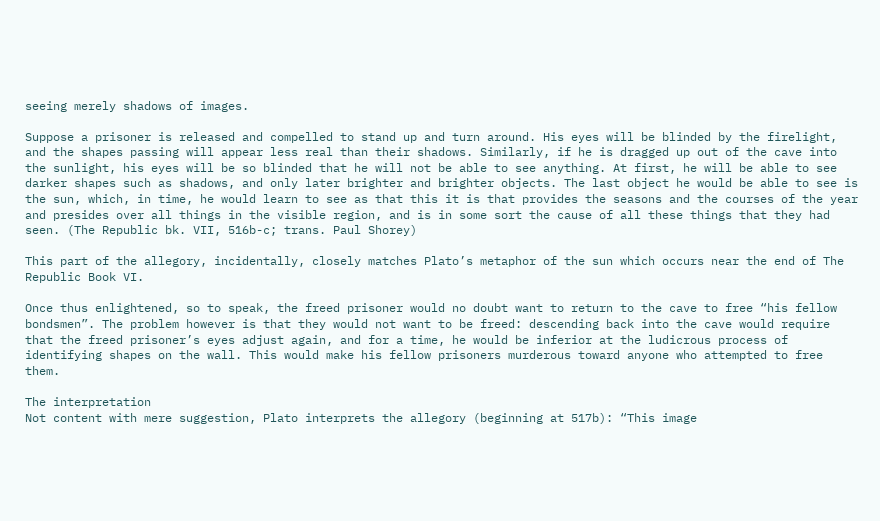seeing merely shadows of images.

Suppose a prisoner is released and compelled to stand up and turn around. His eyes will be blinded by the firelight, and the shapes passing will appear less real than their shadows. Similarly, if he is dragged up out of the cave into the sunlight, his eyes will be so blinded that he will not be able to see anything. At first, he will be able to see darker shapes such as shadows, and only later brighter and brighter objects. The last object he would be able to see is the sun, which, in time, he would learn to see as that this it is that provides the seasons and the courses of the year and presides over all things in the visible region, and is in some sort the cause of all these things that they had seen. (The Republic bk. VII, 516b-c; trans. Paul Shorey)

This part of the allegory, incidentally, closely matches Plato’s metaphor of the sun which occurs near the end of The Republic Book VI.

Once thus enlightened, so to speak, the freed prisoner would no doubt want to return to the cave to free “his fellow bondsmen”. The problem however is that they would not want to be freed: descending back into the cave would require that the freed prisoner’s eyes adjust again, and for a time, he would be inferior at the ludicrous process of identifying shapes on the wall. This would make his fellow prisoners murderous toward anyone who attempted to free them.

The interpretation
Not content with mere suggestion, Plato interprets the allegory (beginning at 517b): “This image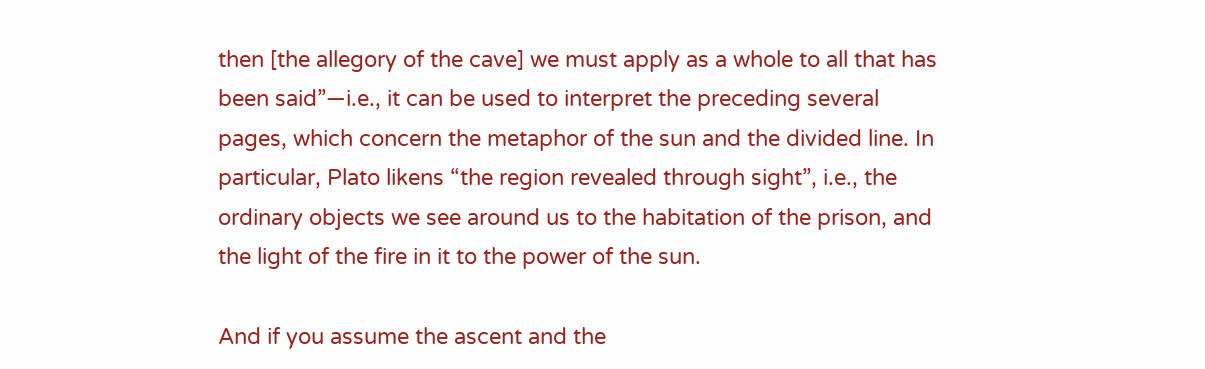then [the allegory of the cave] we must apply as a whole to all that has been said”—i.e., it can be used to interpret the preceding several pages, which concern the metaphor of the sun and the divided line. In particular, Plato likens “the region revealed through sight”, i.e., the ordinary objects we see around us to the habitation of the prison, and the light of the fire in it to the power of the sun.

And if you assume the ascent and the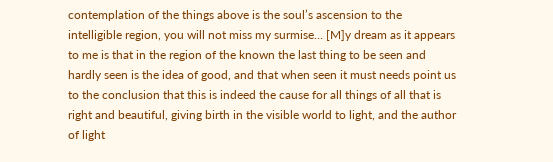contemplation of the things above is the soul’s ascension to the intelligible region, you will not miss my surmise… [M]y dream as it appears to me is that in the region of the known the last thing to be seen and hardly seen is the idea of good, and that when seen it must needs point us to the conclusion that this is indeed the cause for all things of all that is right and beautiful, giving birth in the visible world to light, and the author of light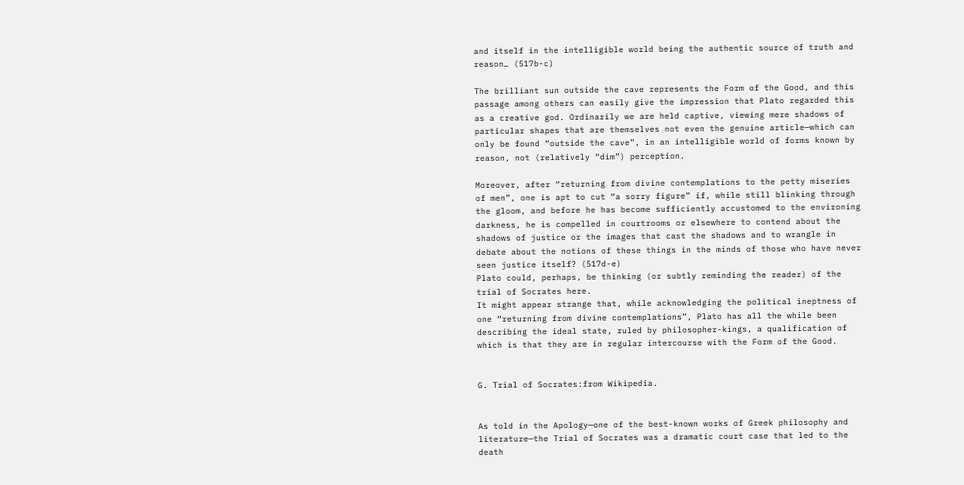and itself in the intelligible world being the authentic source of truth and reason… (517b-c)

The brilliant sun outside the cave represents the Form of the Good, and this passage among others can easily give the impression that Plato regarded this as a creative god. Ordinarily we are held captive, viewing mere shadows of particular shapes that are themselves not even the genuine article—which can only be found “outside the cave”, in an intelligible world of forms known by reason, not (relatively “dim”) perception.

Moreover, after “returning from divine contemplations to the petty miseries of men”, one is apt to cut “a sorry figure” if, while still blinking through the gloom, and before he has become sufficiently accustomed to the environing darkness, he is compelled in courtrooms or elsewhere to contend about the shadows of justice or the images that cast the shadows and to wrangle in debate about the notions of these things in the minds of those who have never seen justice itself? (517d-e)
Plato could, perhaps, be thinking (or subtly reminding the reader) of the trial of Socrates here.
It might appear strange that, while acknowledging the political ineptness of one “returning from divine contemplations”, Plato has all the while been describing the ideal state, ruled by philosopher-kings, a qualification of which is that they are in regular intercourse with the Form of the Good.


G. Trial of Socrates:from Wikipedia.


As told in the Apology—one of the best-known works of Greek philosophy and literature—the Trial of Socrates was a dramatic court case that led to the death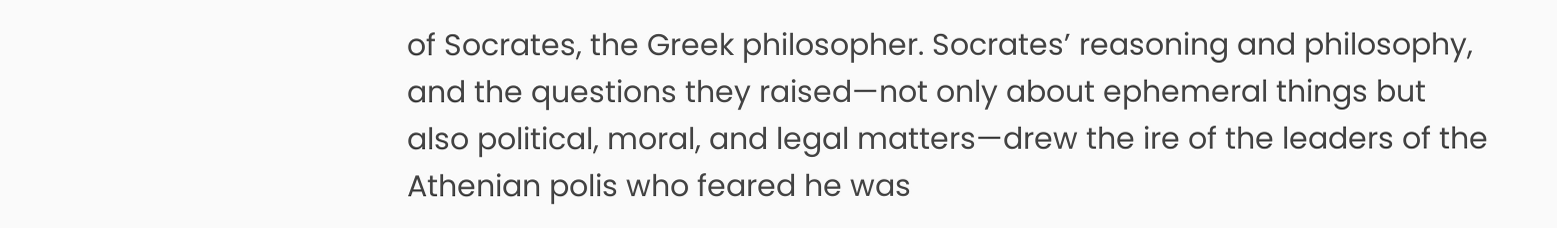of Socrates, the Greek philosopher. Socrates’ reasoning and philosophy, and the questions they raised—not only about ephemeral things but also political, moral, and legal matters—drew the ire of the leaders of the Athenian polis who feared he was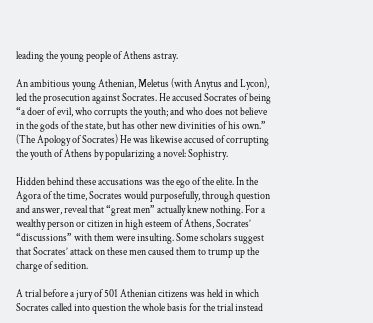leading the young people of Athens astray.

An ambitious young Athenian, Meletus (with Anytus and Lycon), led the prosecution against Socrates. He accused Socrates of being “a doer of evil, who corrupts the youth; and who does not believe in the gods of the state, but has other new divinities of his own.” (The Apology of Socrates) He was likewise accused of corrupting the youth of Athens by popularizing a novel: Sophistry.

Hidden behind these accusations was the ego of the elite. In the Agora of the time, Socrates would purposefully, through question and answer, reveal that “great men” actually knew nothing. For a wealthy person or citizen in high esteem of Athens, Socrates’ “discussions” with them were insulting. Some scholars suggest that Socrates’ attack on these men caused them to trump up the charge of sedition.

A trial before a jury of 501 Athenian citizens was held in which Socrates called into question the whole basis for the trial instead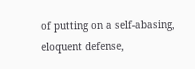of putting on a self-abasing, eloquent defense,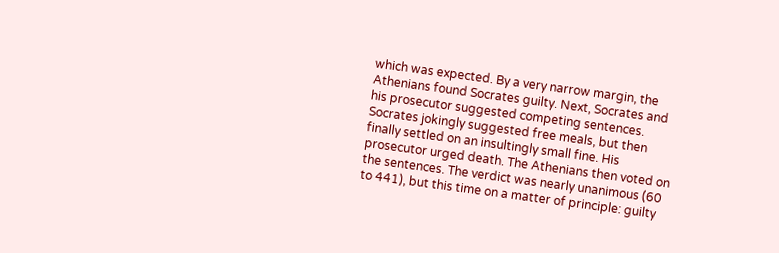which was expected. By a very narrow margin, the Athenians found Socrates guilty. Next, Socrates and his prosecutor suggested competing sentences. Socrates jokingly suggested free meals, but then finally settled on an insultingly small fine. His prosecutor urged death. The Athenians then voted on the sentences. The verdict was nearly unanimous (60 to 441), but this time on a matter of principle: guilty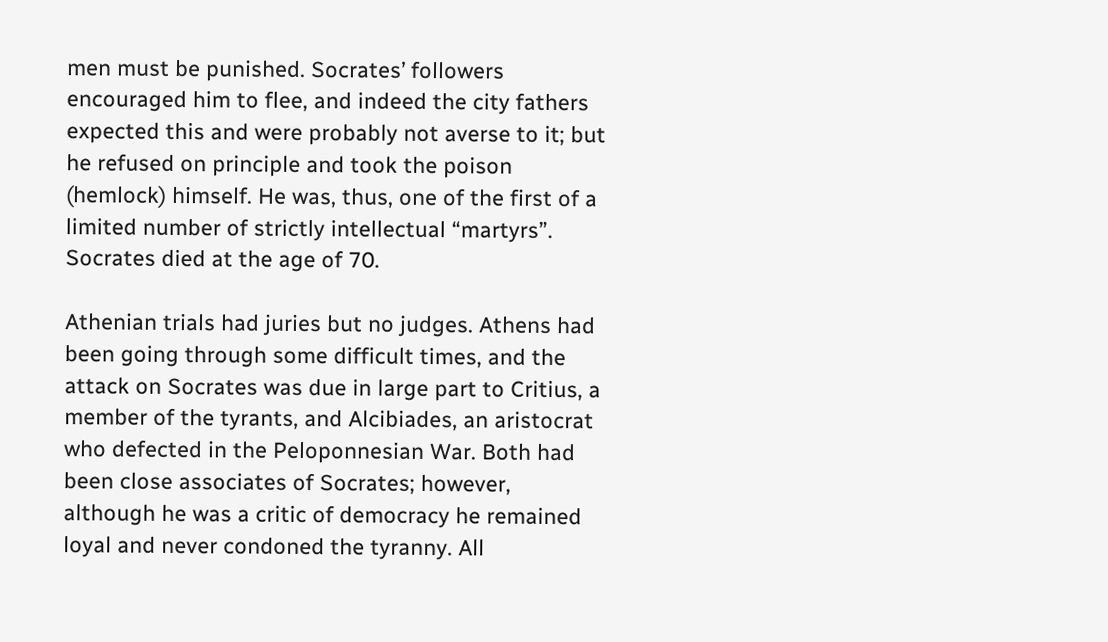men must be punished. Socrates’ followers encouraged him to flee, and indeed the city fathers expected this and were probably not averse to it; but he refused on principle and took the poison (hemlock) himself. He was, thus, one of the first of a limited number of strictly intellectual “martyrs”. Socrates died at the age of 70.

Athenian trials had juries but no judges. Athens had been going through some difficult times, and the attack on Socrates was due in large part to Critius, a member of the tyrants, and Alcibiades, an aristocrat who defected in the Peloponnesian War. Both had been close associates of Socrates; however, although he was a critic of democracy he remained loyal and never condoned the tyranny. All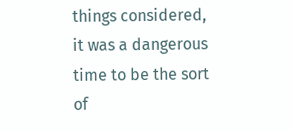things considered, it was a dangerous time to be the sort of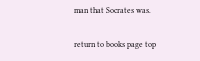man that Socrates was.

return to books page top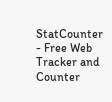StatCounter - Free Web Tracker and Counter